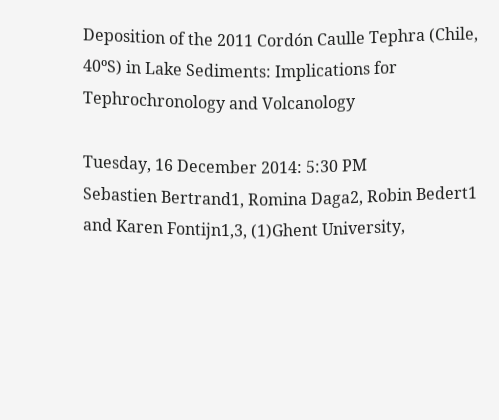Deposition of the 2011 Cordón Caulle Tephra (Chile, 40ºS) in Lake Sediments: Implications for Tephrochronology and Volcanology

Tuesday, 16 December 2014: 5:30 PM
Sebastien Bertrand1, Romina Daga2, Robin Bedert1 and Karen Fontijn1,3, (1)Ghent University,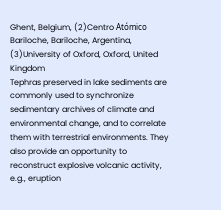Ghent, Belgium, (2)Centro Atómico Bariloche, Bariloche, Argentina, (3)University of Oxford, Oxford, United Kingdom
Tephras preserved in lake sediments are commonly used to synchronize sedimentary archives of climate and environmental change, and to correlate them with terrestrial environments. They also provide an opportunity to reconstruct explosive volcanic activity, e.g., eruption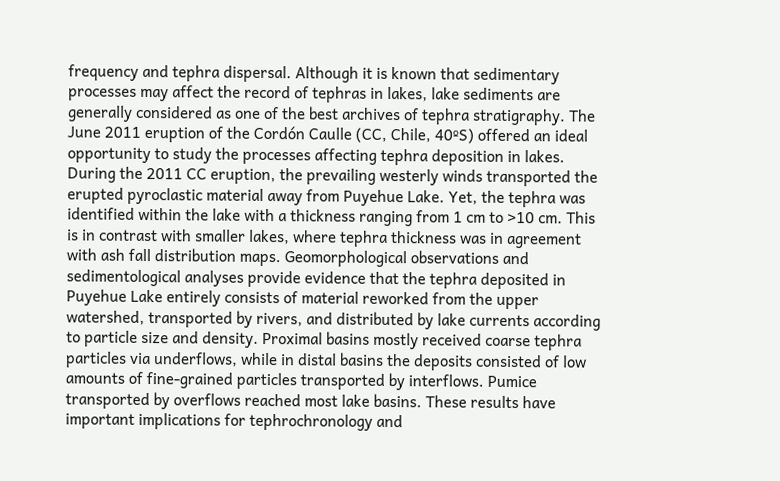frequency and tephra dispersal. Although it is known that sedimentary processes may affect the record of tephras in lakes, lake sediments are generally considered as one of the best archives of tephra stratigraphy. The June 2011 eruption of the Cordón Caulle (CC, Chile, 40ºS) offered an ideal opportunity to study the processes affecting tephra deposition in lakes. During the 2011 CC eruption, the prevailing westerly winds transported the erupted pyroclastic material away from Puyehue Lake. Yet, the tephra was identified within the lake with a thickness ranging from 1 cm to >10 cm. This is in contrast with smaller lakes, where tephra thickness was in agreement with ash fall distribution maps. Geomorphological observations and sedimentological analyses provide evidence that the tephra deposited in Puyehue Lake entirely consists of material reworked from the upper watershed, transported by rivers, and distributed by lake currents according to particle size and density. Proximal basins mostly received coarse tephra particles via underflows, while in distal basins the deposits consisted of low amounts of fine-grained particles transported by interflows. Pumice transported by overflows reached most lake basins. These results have important implications for tephrochronology and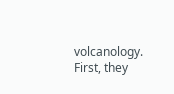volcanology. First, they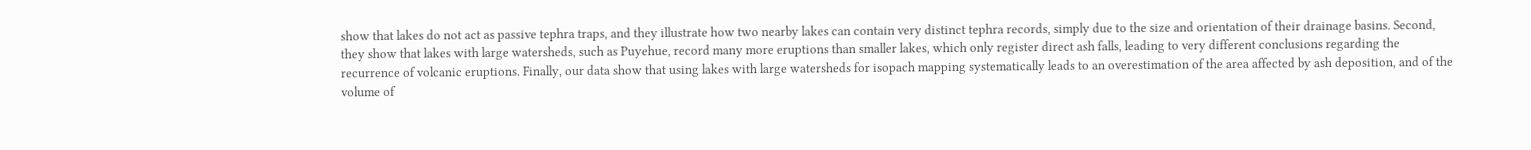show that lakes do not act as passive tephra traps, and they illustrate how two nearby lakes can contain very distinct tephra records, simply due to the size and orientation of their drainage basins. Second, they show that lakes with large watersheds, such as Puyehue, record many more eruptions than smaller lakes, which only register direct ash falls, leading to very different conclusions regarding the recurrence of volcanic eruptions. Finally, our data show that using lakes with large watersheds for isopach mapping systematically leads to an overestimation of the area affected by ash deposition, and of the volume of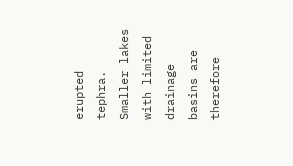erupted tephra. Smaller lakes with limited drainage basins are therefore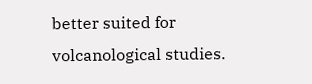better suited for volcanological studies.